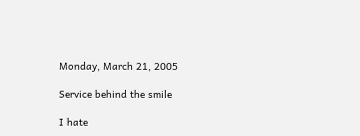Monday, March 21, 2005

Service behind the smile

I hate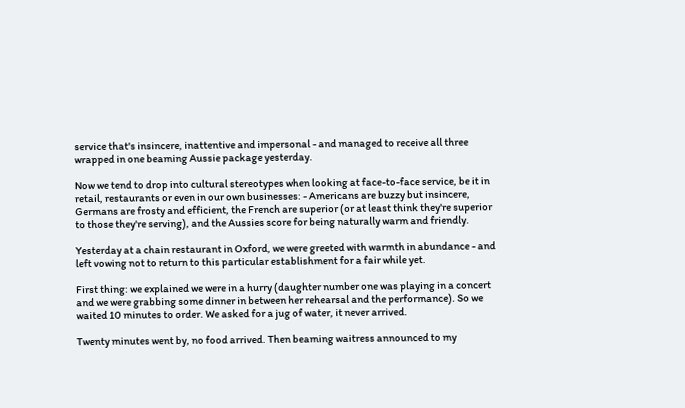service that's insincere, inattentive and impersonal - and managed to receive all three wrapped in one beaming Aussie package yesterday.

Now we tend to drop into cultural stereotypes when looking at face-to-face service, be it in retail, restaurants or even in our own businesses: - Americans are buzzy but insincere, Germans are frosty and efficient, the French are superior (or at least think they're superior to those they're serving), and the Aussies score for being naturally warm and friendly.

Yesterday at a chain restaurant in Oxford, we were greeted with warmth in abundance - and left vowing not to return to this particular establishment for a fair while yet.

First thing: we explained we were in a hurry (daughter number one was playing in a concert and we were grabbing some dinner in between her rehearsal and the performance). So we waited 10 minutes to order. We asked for a jug of water, it never arrived.

Twenty minutes went by, no food arrived. Then beaming waitress announced to my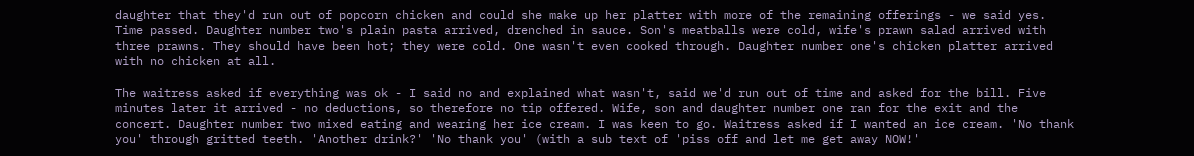daughter that they'd run out of popcorn chicken and could she make up her platter with more of the remaining offerings - we said yes. Time passed. Daughter number two's plain pasta arrived, drenched in sauce. Son's meatballs were cold, wife's prawn salad arrived with three prawns. They should have been hot; they were cold. One wasn't even cooked through. Daughter number one's chicken platter arrived with no chicken at all.

The waitress asked if everything was ok - I said no and explained what wasn't, said we'd run out of time and asked for the bill. Five minutes later it arrived - no deductions, so therefore no tip offered. Wife, son and daughter number one ran for the exit and the concert. Daughter number two mixed eating and wearing her ice cream. I was keen to go. Waitress asked if I wanted an ice cream. 'No thank you' through gritted teeth. 'Another drink?' 'No thank you' (with a sub text of 'piss off and let me get away NOW!'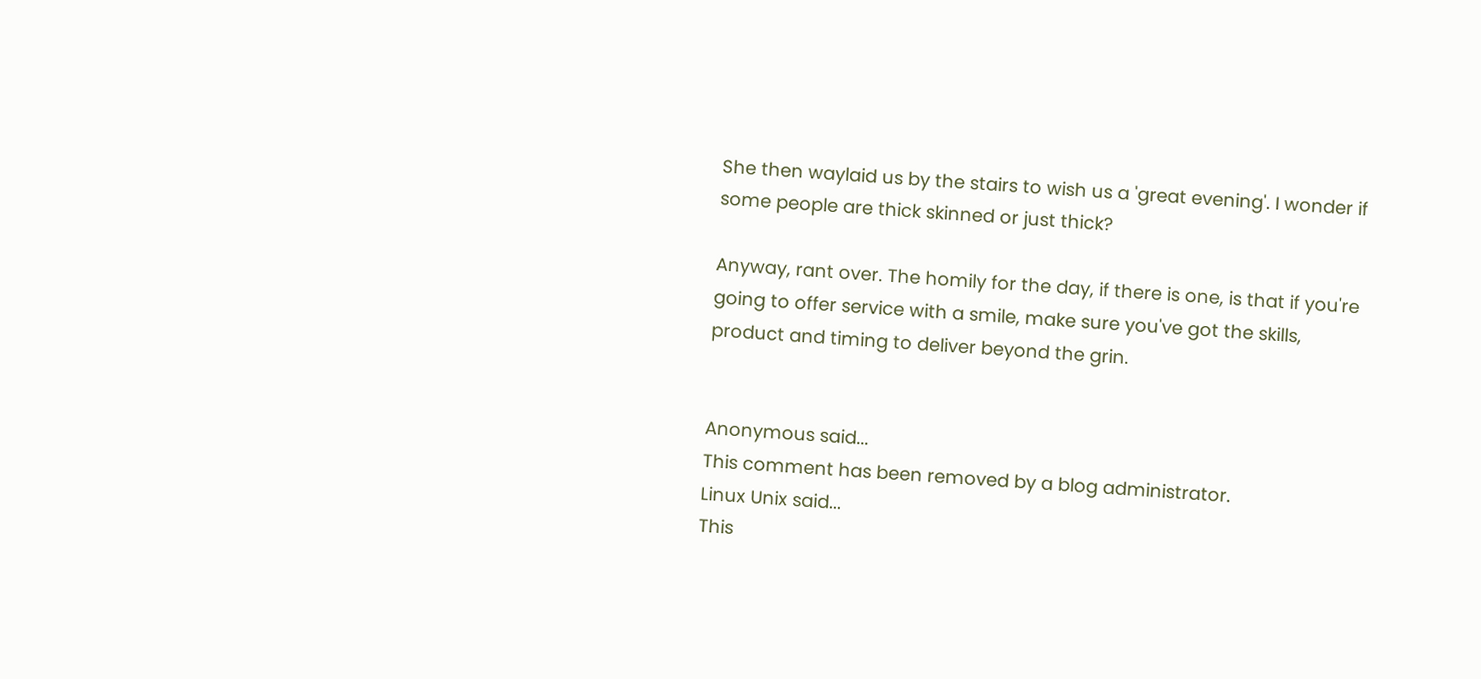She then waylaid us by the stairs to wish us a 'great evening'. I wonder if some people are thick skinned or just thick?

Anyway, rant over. The homily for the day, if there is one, is that if you're going to offer service with a smile, make sure you've got the skills, product and timing to deliver beyond the grin.


Anonymous said...
This comment has been removed by a blog administrator.
Linux Unix said...
This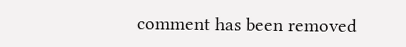comment has been removed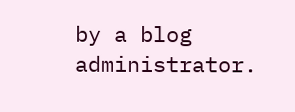by a blog administrator.